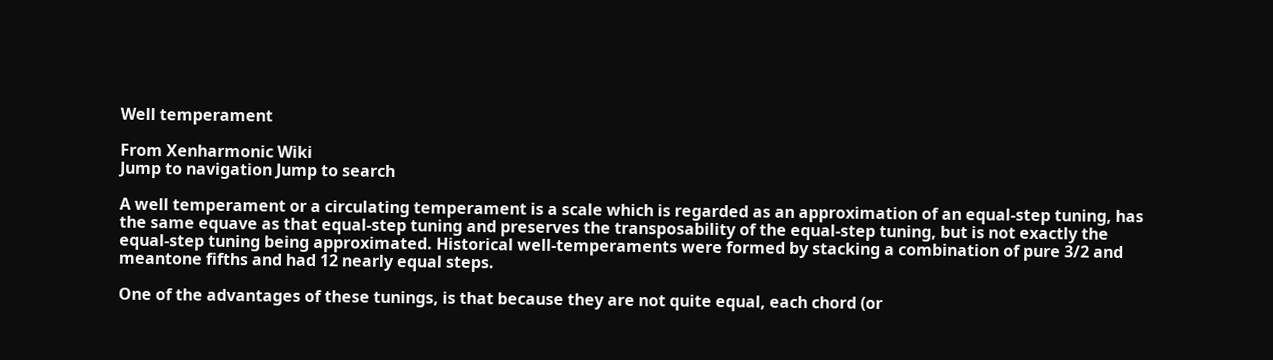Well temperament

From Xenharmonic Wiki
Jump to navigation Jump to search

A well temperament or a circulating temperament is a scale which is regarded as an approximation of an equal-step tuning, has the same equave as that equal-step tuning and preserves the transposability of the equal-step tuning, but is not exactly the equal-step tuning being approximated. Historical well-temperaments were formed by stacking a combination of pure 3/2 and meantone fifths and had 12 nearly equal steps.

One of the advantages of these tunings, is that because they are not quite equal, each chord (or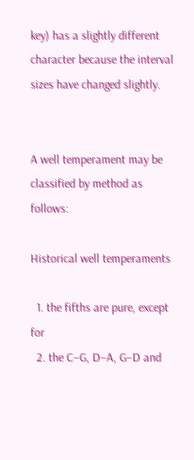key) has a slightly different character because the interval sizes have changed slightly.


A well temperament may be classified by method as follows:

Historical well temperaments

  1. the fifths are pure, except for
  2. the C–G, D–A, G–D and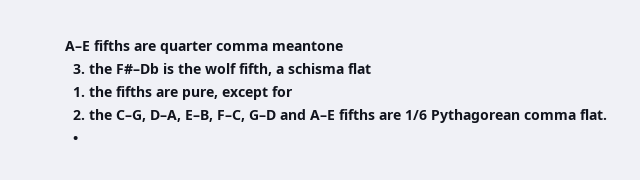A–E fifths are quarter comma meantone
  3. the F#–Db is the wolf fifth, a schisma flat
  1. the fifths are pure, except for
  2. the C–G, D–A, E–B, F–C, G–D and A–E fifths are 1/6 Pythagorean comma flat.
  •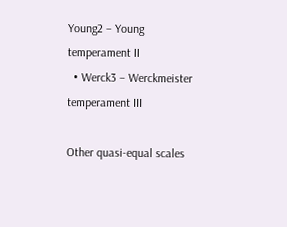Young2 – Young temperament II
  • Werck3 – Werckmeister temperament III

Other quasi-equal scales